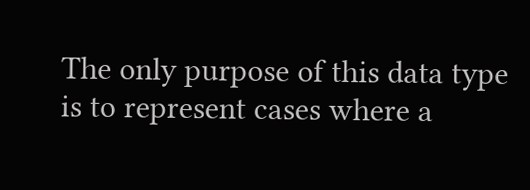The only purpose of this data type is to represent cases where a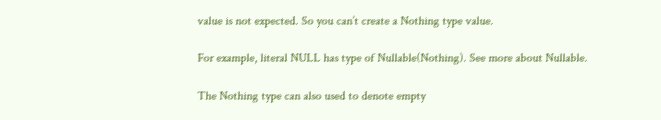value is not expected. So you can’t create a Nothing type value.

For example, literal NULL has type of Nullable(Nothing). See more about Nullable.

The Nothing type can also used to denote empty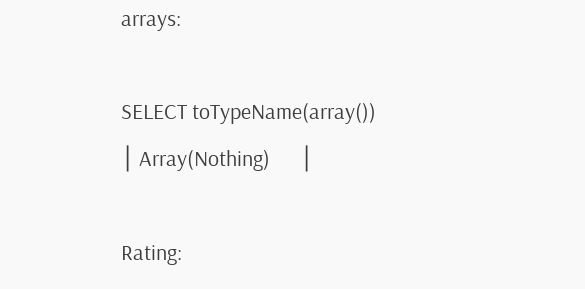arrays:

SELECT toTypeName(array())
│ Array(Nothing)      │

Rating: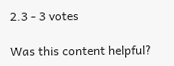2.3 - 3 votes

Was this content helpful?